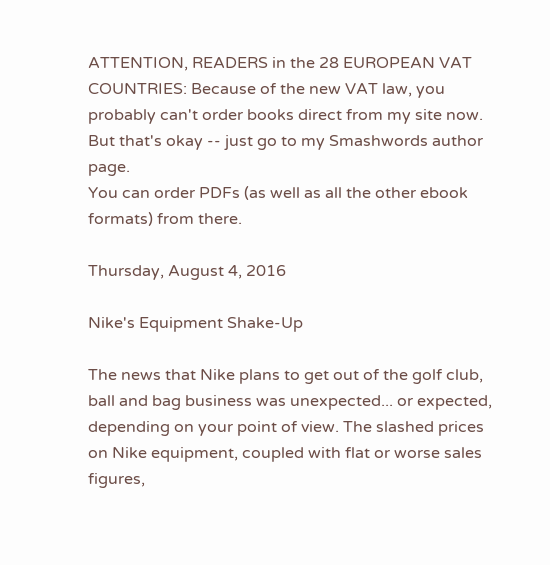ATTENTION, READERS in the 28 EUROPEAN VAT COUNTRIES: Because of the new VAT law, you probably can't order books direct from my site now. But that's okay -- just go to my Smashwords author page.
You can order PDFs (as well as all the other ebook formats) from there.

Thursday, August 4, 2016

Nike's Equipment Shake-Up

The news that Nike plans to get out of the golf club, ball and bag business was unexpected... or expected, depending on your point of view. The slashed prices on Nike equipment, coupled with flat or worse sales figures,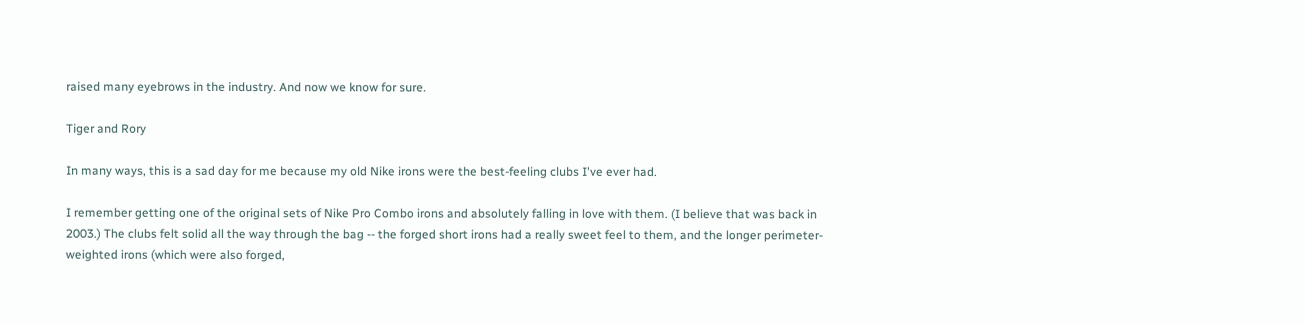raised many eyebrows in the industry. And now we know for sure.

Tiger and Rory

In many ways, this is a sad day for me because my old Nike irons were the best-feeling clubs I've ever had.

I remember getting one of the original sets of Nike Pro Combo irons and absolutely falling in love with them. (I believe that was back in 2003.) The clubs felt solid all the way through the bag -- the forged short irons had a really sweet feel to them, and the longer perimeter-weighted irons (which were also forged,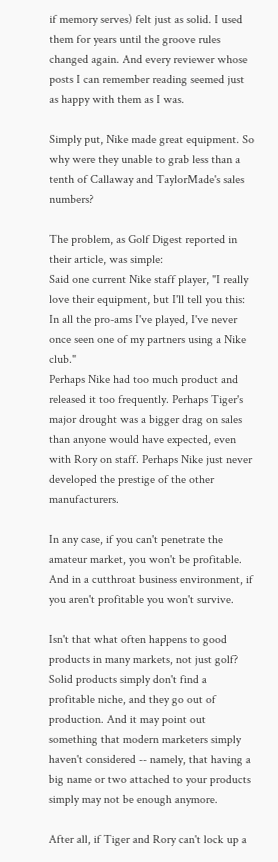if memory serves) felt just as solid. I used them for years until the groove rules changed again. And every reviewer whose posts I can remember reading seemed just as happy with them as I was.

Simply put, Nike made great equipment. So why were they unable to grab less than a tenth of Callaway and TaylorMade's sales numbers?

The problem, as Golf Digest reported in their article, was simple:
Said one current Nike staff player, "I really love their equipment, but I'll tell you this: In all the pro-ams I've played, I've never once seen one of my partners using a Nike club."
Perhaps Nike had too much product and released it too frequently. Perhaps Tiger's major drought was a bigger drag on sales than anyone would have expected, even with Rory on staff. Perhaps Nike just never developed the prestige of the other manufacturers.

In any case, if you can't penetrate the amateur market, you won't be profitable. And in a cutthroat business environment, if you aren't profitable you won't survive.

Isn't that what often happens to good products in many markets, not just golf? Solid products simply don't find a profitable niche, and they go out of production. And it may point out something that modern marketers simply haven't considered -- namely, that having a big name or two attached to your products simply may not be enough anymore.

After all, if Tiger and Rory can't lock up a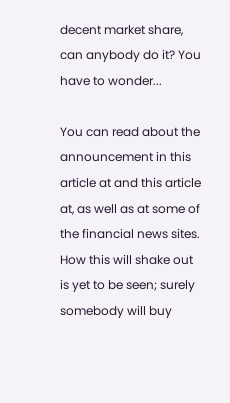decent market share, can anybody do it? You have to wonder...

You can read about the announcement in this article at and this article at, as well as at some of the financial news sites. How this will shake out is yet to be seen; surely somebody will buy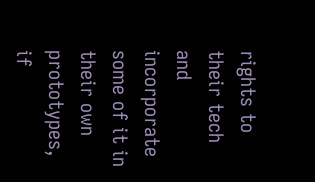rights to their tech and incorporate some of it in their own prototypes, if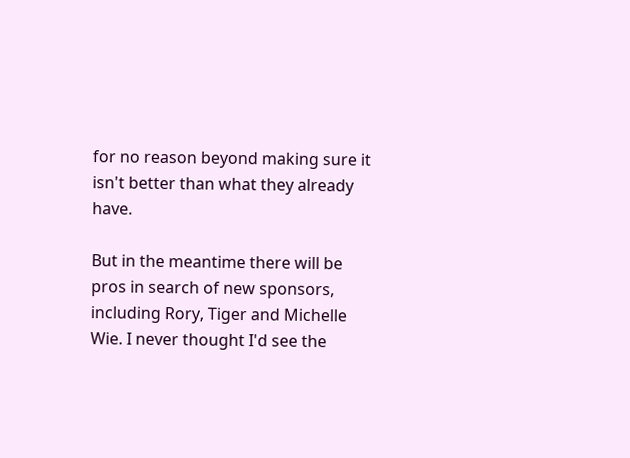for no reason beyond making sure it isn't better than what they already have.

But in the meantime there will be pros in search of new sponsors, including Rory, Tiger and Michelle Wie. I never thought I'd see the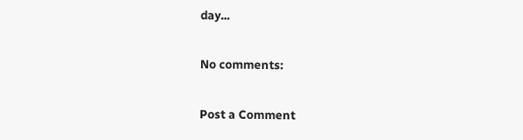day...

No comments:

Post a Comment